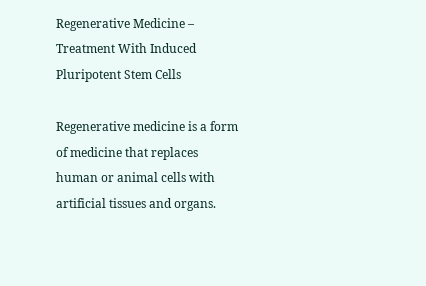Regenerative Medicine – Treatment With Induced Pluripotent Stem Cells

Regenerative medicine is a form of medicine that replaces human or animal cells with artificial tissues and organs.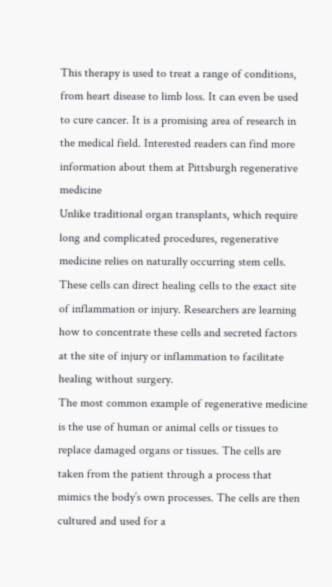This therapy is used to treat a range of conditions, from heart disease to limb loss. It can even be used to cure cancer. It is a promising area of research in the medical field. Interested readers can find more information about them at Pittsburgh regenerative medicine
Unlike traditional organ transplants, which require long and complicated procedures, regenerative medicine relies on naturally occurring stem cells. These cells can direct healing cells to the exact site of inflammation or injury. Researchers are learning how to concentrate these cells and secreted factors at the site of injury or inflammation to facilitate healing without surgery.
The most common example of regenerative medicine is the use of human or animal cells or tissues to replace damaged organs or tissues. The cells are taken from the patient through a process that mimics the body’s own processes. The cells are then cultured and used for a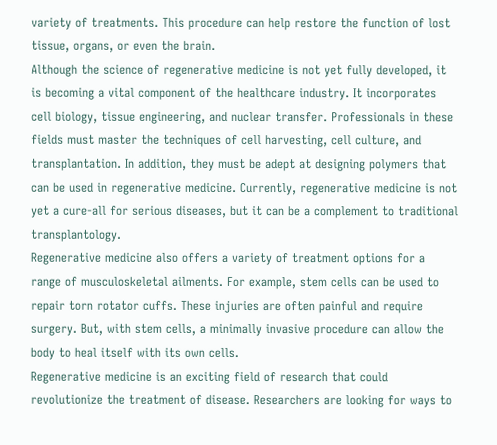variety of treatments. This procedure can help restore the function of lost tissue, organs, or even the brain.
Although the science of regenerative medicine is not yet fully developed, it is becoming a vital component of the healthcare industry. It incorporates cell biology, tissue engineering, and nuclear transfer. Professionals in these fields must master the techniques of cell harvesting, cell culture, and transplantation. In addition, they must be adept at designing polymers that can be used in regenerative medicine. Currently, regenerative medicine is not yet a cure-all for serious diseases, but it can be a complement to traditional transplantology.
Regenerative medicine also offers a variety of treatment options for a range of musculoskeletal ailments. For example, stem cells can be used to repair torn rotator cuffs. These injuries are often painful and require surgery. But, with stem cells, a minimally invasive procedure can allow the body to heal itself with its own cells.
Regenerative medicine is an exciting field of research that could revolutionize the treatment of disease. Researchers are looking for ways to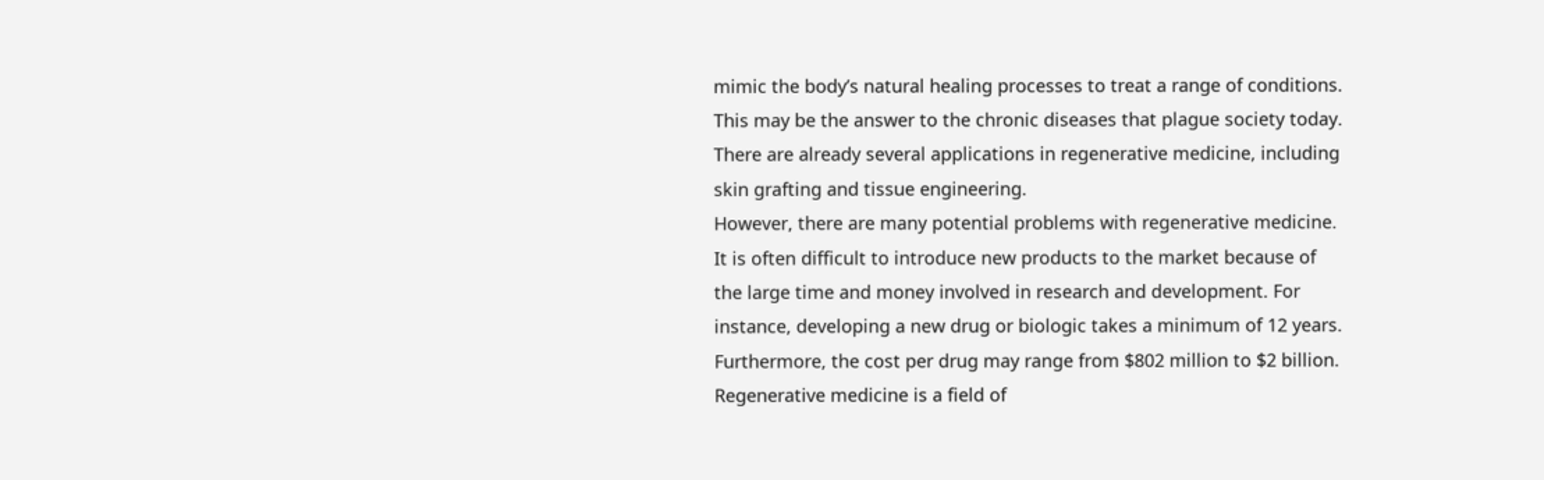mimic the body’s natural healing processes to treat a range of conditions. This may be the answer to the chronic diseases that plague society today. There are already several applications in regenerative medicine, including skin grafting and tissue engineering.
However, there are many potential problems with regenerative medicine. It is often difficult to introduce new products to the market because of the large time and money involved in research and development. For instance, developing a new drug or biologic takes a minimum of 12 years. Furthermore, the cost per drug may range from $802 million to $2 billion.
Regenerative medicine is a field of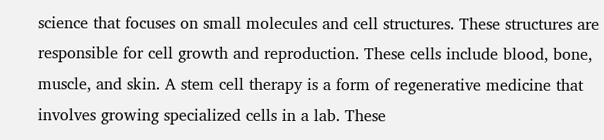science that focuses on small molecules and cell structures. These structures are responsible for cell growth and reproduction. These cells include blood, bone, muscle, and skin. A stem cell therapy is a form of regenerative medicine that involves growing specialized cells in a lab. These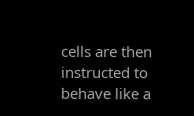cells are then instructed to behave like a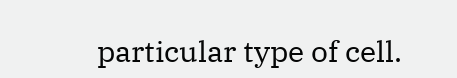particular type of cell.